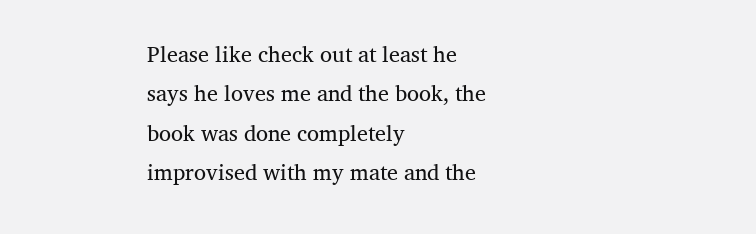Please like check out at least he says he loves me and the book, the book was done completely improvised with my mate and the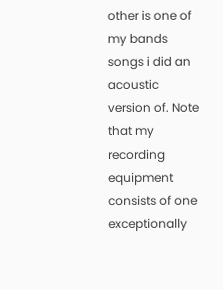other is one of my bands songs i did an acoustic version of. Note that my recording equipment consists of one exceptionally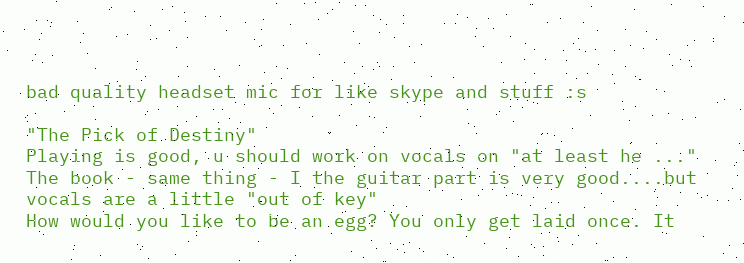bad quality headset mic for like skype and stuff :s

"The Pick of Destiny"
Playing is good, u should work on vocals on "at least he ..."
The book - same thing - I the guitar part is very good....but vocals are a little "out of key"
How would you like to be an egg? You only get laid once. It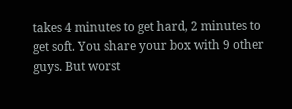takes 4 minutes to get hard, 2 minutes to get soft. You share your box with 9 other guys. But worst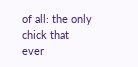of all: the only chick that ever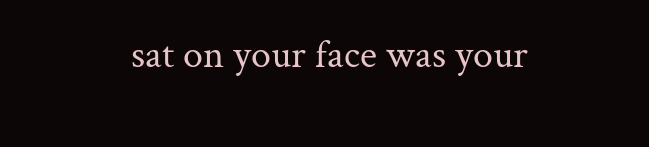sat on your face was your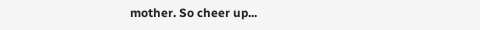mother. So cheer up...